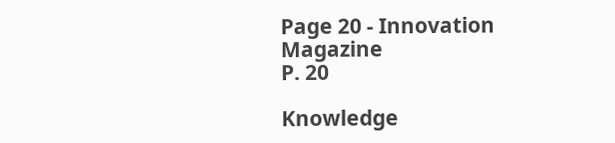Page 20 - Innovation Magazine
P. 20

Knowledge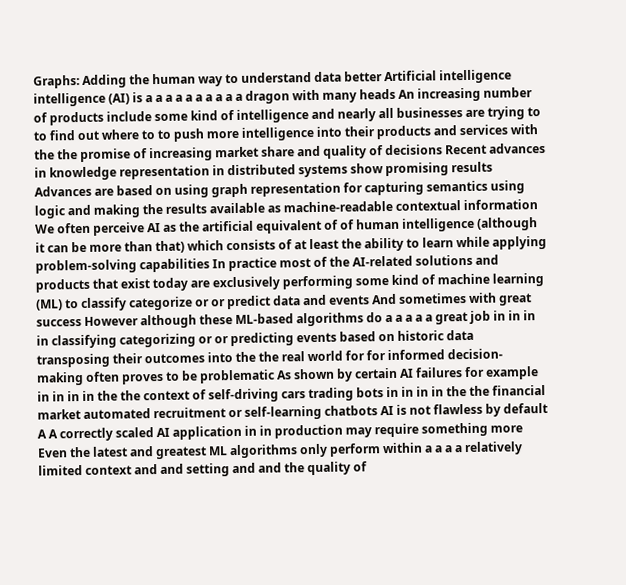Graphs: Adding the human way to understand data better Artificial intelligence intelligence (AI) is a a a a a a a a a a dragon with many heads An increasing number of products include some kind of intelligence and nearly all businesses are trying to to find out where to to push more intelligence into their products and services with the the promise of increasing market share and quality of decisions Recent advances in knowledge representation in distributed systems show promising results Advances are based on using graph representation for capturing semantics using logic and making the results available as machine-readable contextual information We often perceive AI as the artificial equivalent of of human intelligence (although it can be more than that) which consists of at least the ability to learn while applying problem-solving capabilities In practice most of the AI-related solutions and products that exist today are exclusively performing some kind of machine learning (ML) to classify categorize or or predict data and events And sometimes with great success However although these ML-based algorithms do a a a a a great job in in in in classifying categorizing or or predicting events based on historic data transposing their outcomes into the the real world for for informed decision-making often proves to be problematic As shown by certain AI failures for example in in in in the the context of self-driving cars trading bots in in in in the the financial market automated recruitment or self-learning chatbots AI is not flawless by default A A correctly scaled AI application in in production may require something more Even the latest and greatest ML algorithms only perform within a a a a relatively limited context and and setting and and the quality of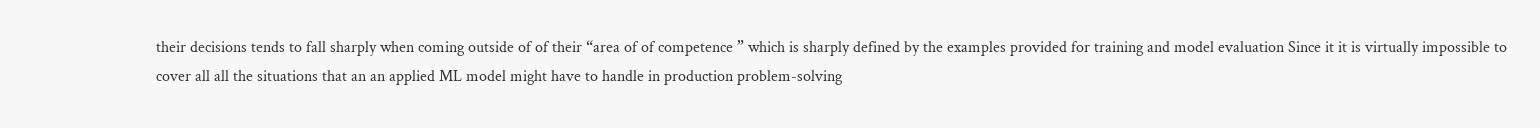their decisions tends to fall sharply when coming outside of of their “area of of competence ” which is sharply defined by the examples provided for training and model evaluation Since it it is virtually impossible to cover all all the situations that an an applied ML model might have to handle in production problem-solving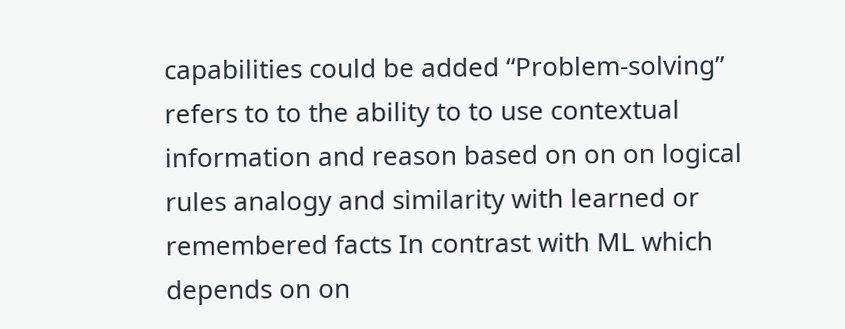capabilities could be added “Problem-solving” refers to to the ability to to use contextual information and reason based on on on logical rules analogy and similarity with learned or remembered facts In contrast with ML which depends on on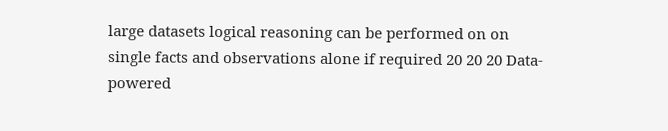large datasets logical reasoning can be performed on on single facts and observations alone if required 20 20 20 Data-powered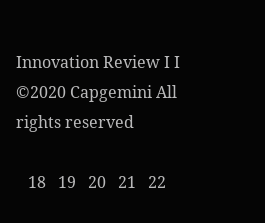Innovation Review I I ©2020 Capgemini All rights reserved

   18   19   20   21   22